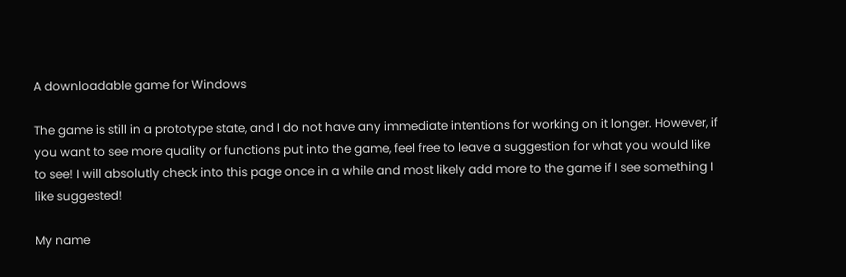A downloadable game for Windows

The game is still in a prototype state, and I do not have any immediate intentions for working on it longer. However, if you want to see more quality or functions put into the game, feel free to leave a suggestion for what you would like to see! I will absolutly check into this page once in a while and most likely add more to the game if I see something I like suggested!

My name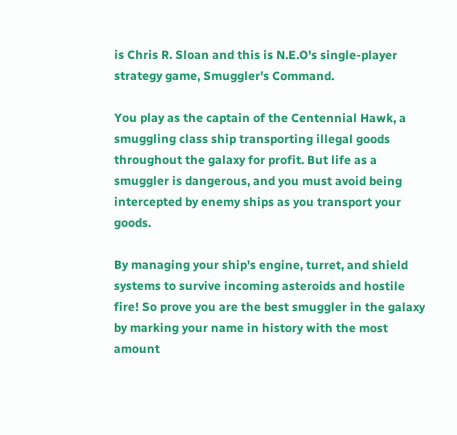is Chris R. Sloan and this is N.E.O's single-player strategy game, Smuggler's Command.

You play as the captain of the Centennial Hawk, a smuggling class ship transporting illegal goods throughout the galaxy for profit. But life as a smuggler is dangerous, and you must avoid being intercepted by enemy ships as you transport your goods.

By managing your ship's engine, turret, and shield systems to survive incoming asteroids and hostile fire! So prove you are the best smuggler in the galaxy by marking your name in history with the most amount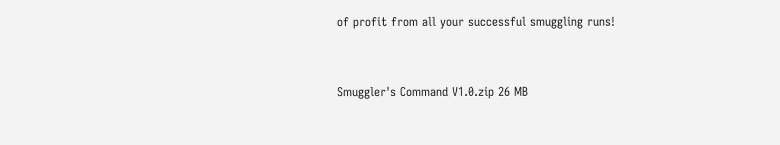of profit from all your successful smuggling runs!


Smuggler's Command V1.0.zip 26 MB